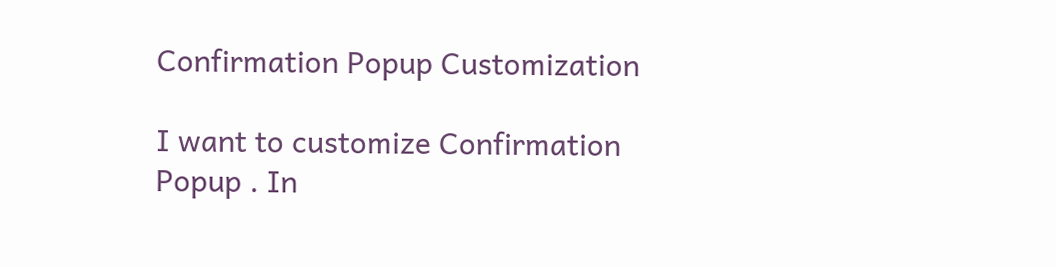Confirmation Popup Customization

I want to customize Confirmation Popup . In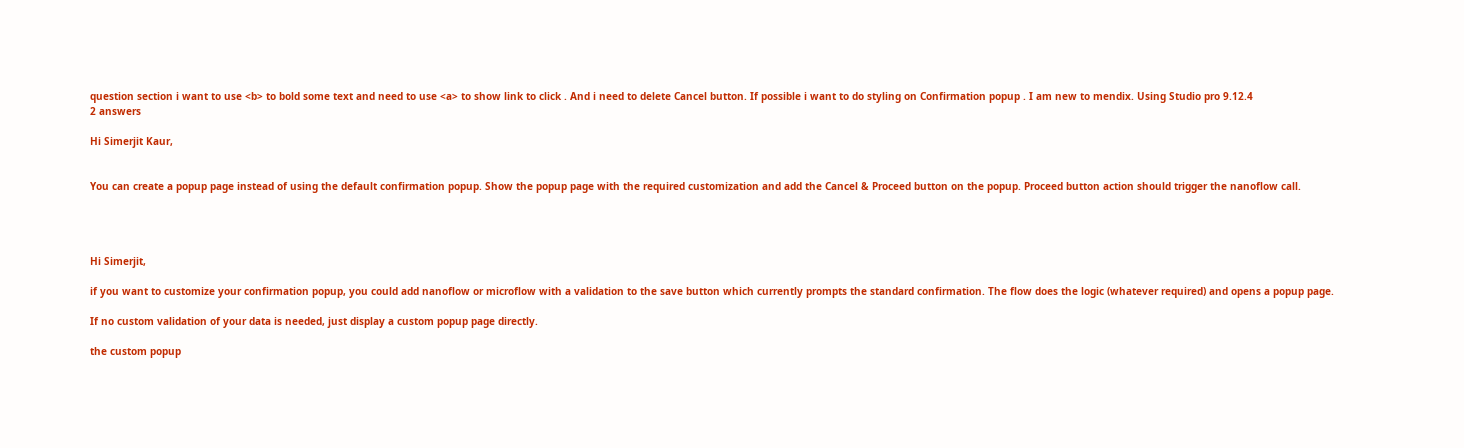question section i want to use <b> to bold some text and need to use <a> to show link to click . And i need to delete Cancel button. If possible i want to do styling on Confirmation popup . I am new to mendix. Using Studio pro 9.12.4
2 answers

Hi Simerjit Kaur,


You can create a popup page instead of using the default confirmation popup. Show the popup page with the required customization and add the Cancel & Proceed button on the popup. Proceed button action should trigger the nanoflow call.




Hi Simerjit,

if you want to customize your confirmation popup, you could add nanoflow or microflow with a validation to the save button which currently prompts the standard confirmation. The flow does the logic (whatever required) and opens a popup page.

If no custom validation of your data is needed, just display a custom popup page directly.

the custom popup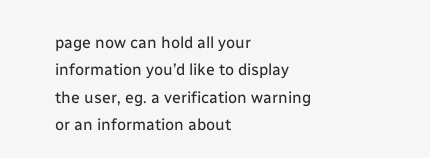page now can hold all your information you’d like to display the user, eg. a verification warning or an information about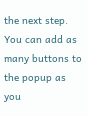the next step. You can add as many buttons to the popup as you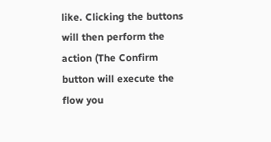like. Clicking the buttons will then perform the action (The Confirm button will execute the flow you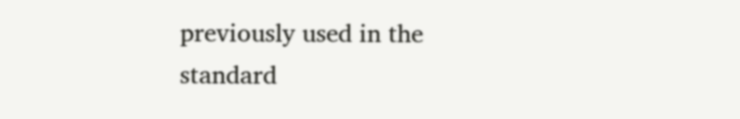previously used in the standard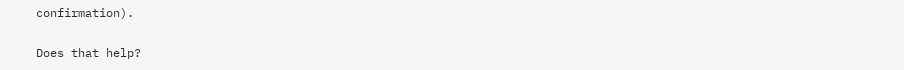confirmation).

Does that help?